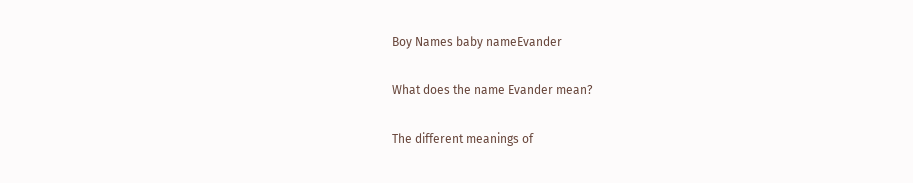Boy Names baby nameEvander

What does the name Evander mean?

The different meanings of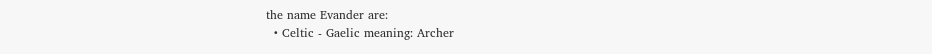the name Evander are:
  • Celtic - Gaelic meaning: Archer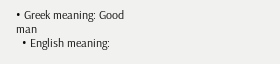• Greek meaning: Good man
  • English meaning: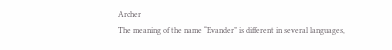Archer
The meaning of the name “Evander” is different in several languages,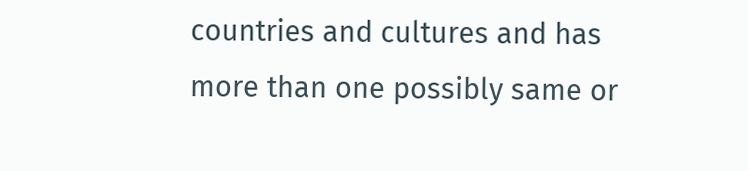countries and cultures and has more than one possibly same or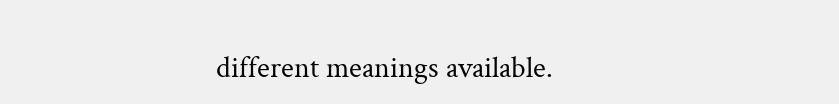different meanings available.